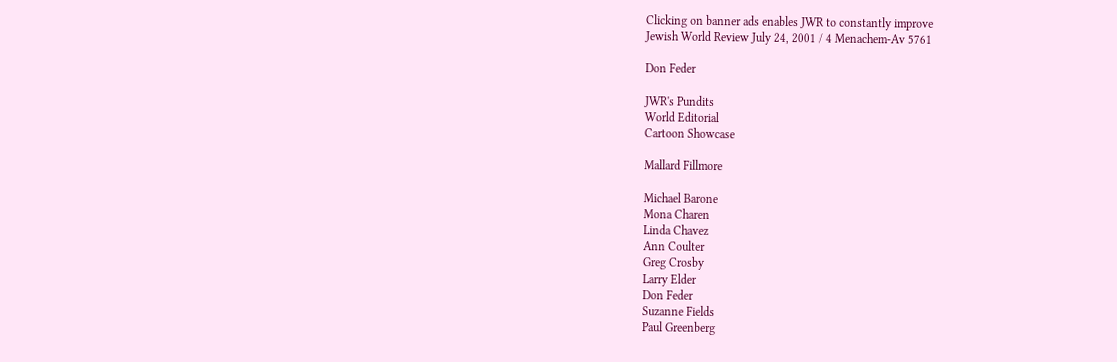Clicking on banner ads enables JWR to constantly improve
Jewish World Review July 24, 2001 / 4 Menachem-Av 5761

Don Feder

JWR's Pundits
World Editorial
Cartoon Showcase

Mallard Fillmore

Michael Barone
Mona Charen
Linda Chavez
Ann Coulter
Greg Crosby
Larry Elder
Don Feder
Suzanne Fields
Paul Greenberg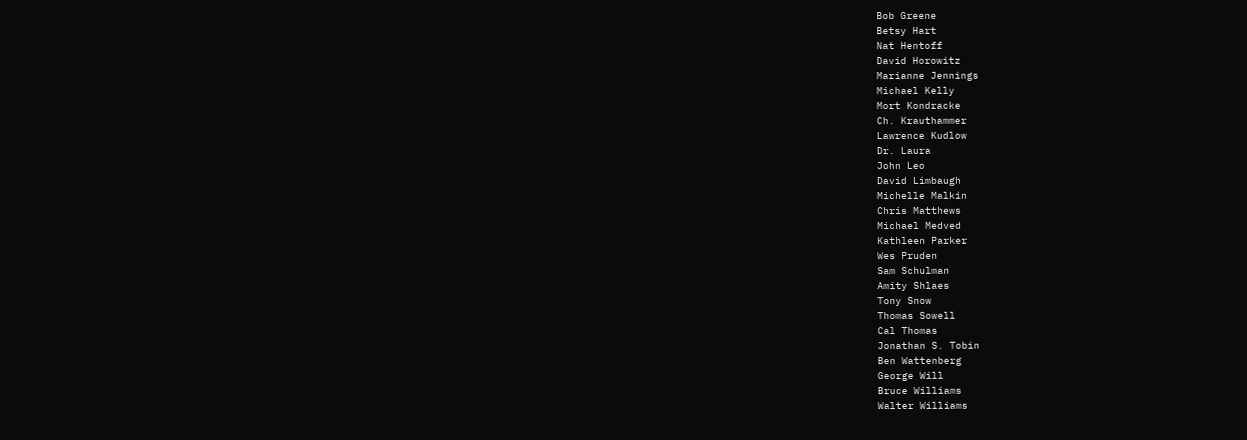Bob Greene
Betsy Hart
Nat Hentoff
David Horowitz
Marianne Jennings
Michael Kelly
Mort Kondracke
Ch. Krauthammer
Lawrence Kudlow
Dr. Laura
John Leo
David Limbaugh
Michelle Malkin
Chris Matthews
Michael Medved
Kathleen Parker
Wes Pruden
Sam Schulman
Amity Shlaes
Tony Snow
Thomas Sowell
Cal Thomas
Jonathan S. Tobin
Ben Wattenberg
George Will
Bruce Williams
Walter Williams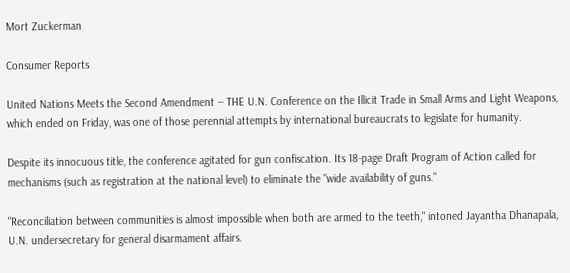Mort Zuckerman

Consumer Reports

United Nations Meets the Second Amendment -- THE U.N. Conference on the Illicit Trade in Small Arms and Light Weapons, which ended on Friday, was one of those perennial attempts by international bureaucrats to legislate for humanity.

Despite its innocuous title, the conference agitated for gun confiscation. Its 18-page Draft Program of Action called for mechanisms (such as registration at the national level) to eliminate the "wide availability of guns."

"Reconciliation between communities is almost impossible when both are armed to the teeth," intoned Jayantha Dhanapala, U.N. undersecretary for general disarmament affairs.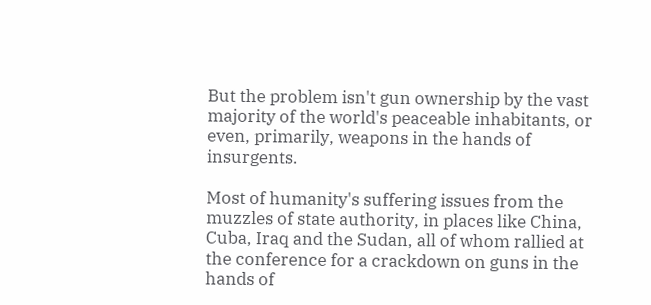But the problem isn't gun ownership by the vast majority of the world's peaceable inhabitants, or even, primarily, weapons in the hands of insurgents.

Most of humanity's suffering issues from the muzzles of state authority, in places like China, Cuba, Iraq and the Sudan, all of whom rallied at the conference for a crackdown on guns in the hands of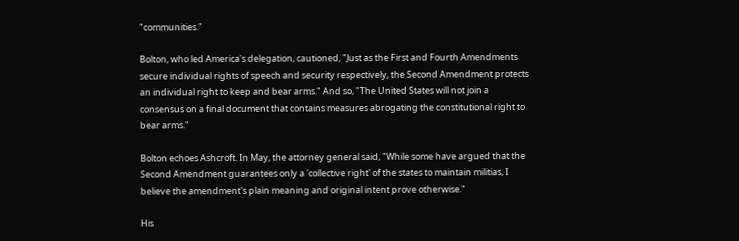"communities."

Bolton, who led America's delegation, cautioned, "Just as the First and Fourth Amendments secure individual rights of speech and security respectively, the Second Amendment protects an individual right to keep and bear arms." And so, "The United States will not join a consensus on a final document that contains measures abrogating the constitutional right to bear arms."

Bolton echoes Ashcroft. In May, the attorney general said, "While some have argued that the Second Amendment guarantees only a 'collective right' of the states to maintain militias, I believe the amendment's plain meaning and original intent prove otherwise."

His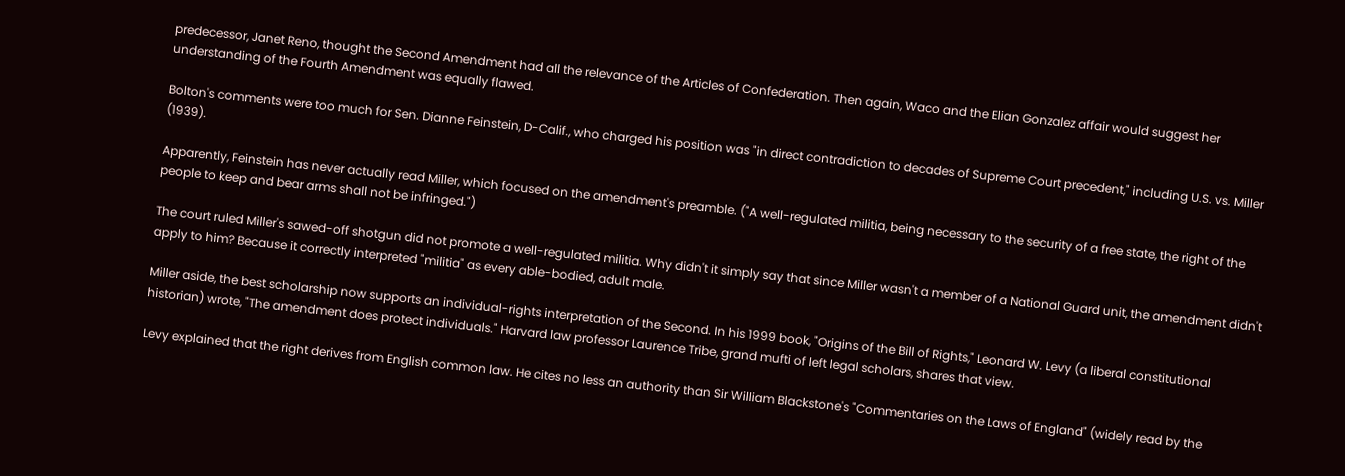predecessor, Janet Reno, thought the Second Amendment had all the relevance of the Articles of Confederation. Then again, Waco and the Elian Gonzalez affair would suggest her understanding of the Fourth Amendment was equally flawed.

Bolton's comments were too much for Sen. Dianne Feinstein, D-Calif., who charged his position was "in direct contradiction to decades of Supreme Court precedent," including U.S. vs. Miller (1939).

Apparently, Feinstein has never actually read Miller, which focused on the amendment's preamble. ("A well-regulated militia, being necessary to the security of a free state, the right of the people to keep and bear arms shall not be infringed.")

The court ruled Miller's sawed-off shotgun did not promote a well-regulated militia. Why didn't it simply say that since Miller wasn't a member of a National Guard unit, the amendment didn't apply to him? Because it correctly interpreted "militia" as every able-bodied, adult male.

Miller aside, the best scholarship now supports an individual-rights interpretation of the Second. In his 1999 book, "Origins of the Bill of Rights," Leonard W. Levy (a liberal constitutional historian) wrote, "The amendment does protect individuals." Harvard law professor Laurence Tribe, grand mufti of left legal scholars, shares that view.

Levy explained that the right derives from English common law. He cites no less an authority than Sir William Blackstone's "Commentaries on the Laws of England" (widely read by the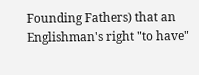Founding Fathers) that an Englishman's right "to have"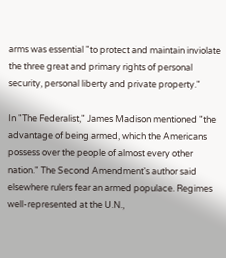arms was essential "to protect and maintain inviolate the three great and primary rights of personal security, personal liberty and private property."

In "The Federalist," James Madison mentioned "the advantage of being armed, which the Americans possess over the people of almost every other nation." The Second Amendment's author said elsewhere rulers fear an armed populace. Regimes well-represented at the U.N.,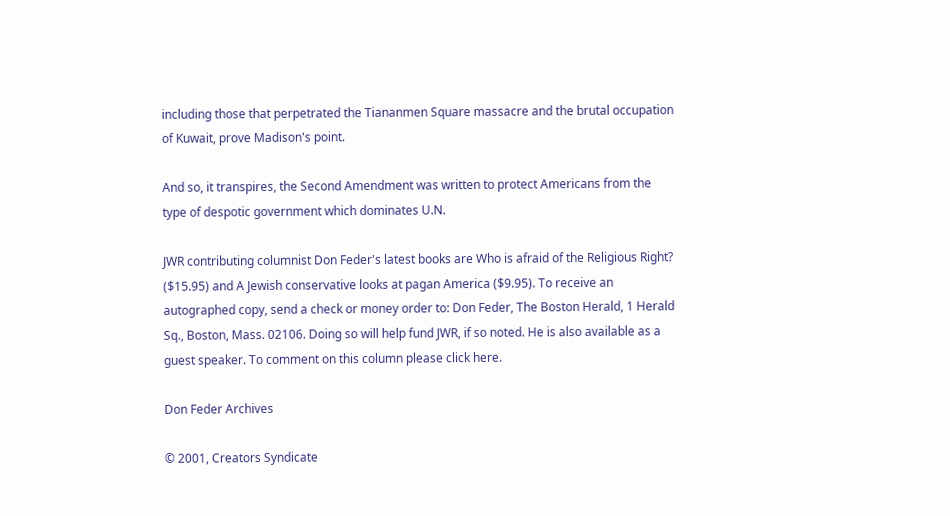including those that perpetrated the Tiananmen Square massacre and the brutal occupation of Kuwait, prove Madison's point.

And so, it transpires, the Second Amendment was written to protect Americans from the type of despotic government which dominates U.N.

JWR contributing columnist Don Feder's latest books are Who is afraid of the Religious Right? ($15.95) and A Jewish conservative looks at pagan America ($9.95). To receive an autographed copy, send a check or money order to: Don Feder, The Boston Herald, 1 Herald Sq., Boston, Mass. 02106. Doing so will help fund JWR, if so noted. He is also available as a guest speaker. To comment on this column please click here.

Don Feder Archives

© 2001, Creators Syndicate